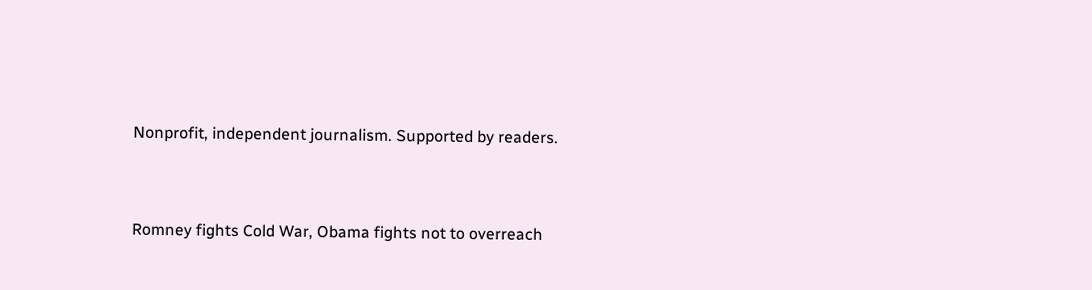Nonprofit, independent journalism. Supported by readers.


Romney fights Cold War, Obama fights not to overreach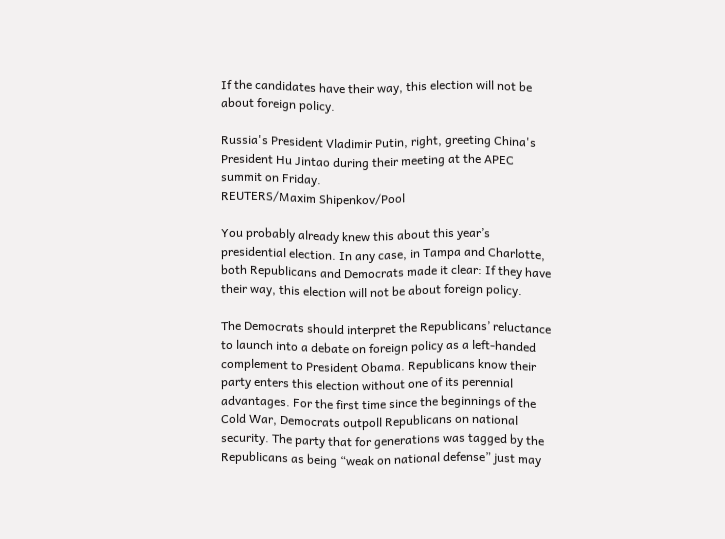If the candidates have their way, this election will not be about foreign policy.

Russia's President Vladimir Putin, right, greeting China's President Hu Jintao during their meeting at the APEC summit on Friday.
REUTERS/Maxim Shipenkov/Pool

You probably already knew this about this year’s presidential election. In any case, in Tampa and Charlotte, both Republicans and Democrats made it clear: If they have their way, this election will not be about foreign policy.

The Democrats should interpret the Republicans’ reluctance to launch into a debate on foreign policy as a left-handed complement to President Obama. Republicans know their party enters this election without one of its perennial advantages. For the first time since the beginnings of the Cold War, Democrats outpoll Republicans on national security. The party that for generations was tagged by the Republicans as being “weak on national defense” just may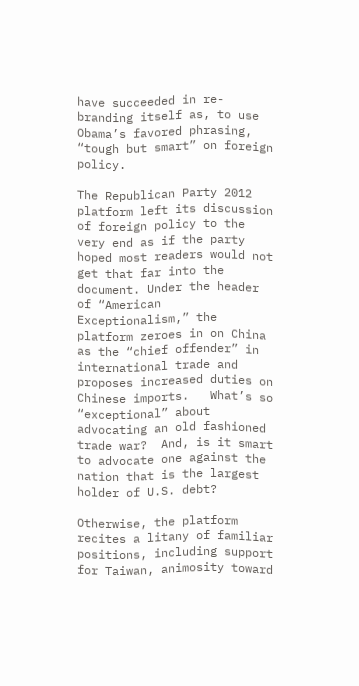have succeeded in re-branding itself as, to use Obama’s favored phrasing, “tough but smart” on foreign policy.

The Republican Party 2012 platform left its discussion of foreign policy to the very end as if the party hoped most readers would not get that far into the document. Under the header of “American Exceptionalism,” the platform zeroes in on China as the “chief offender” in international trade and proposes increased duties on Chinese imports.   What’s so “exceptional” about advocating an old fashioned trade war?  And, is it smart to advocate one against the nation that is the largest holder of U.S. debt?

Otherwise, the platform recites a litany of familiar positions, including support for Taiwan, animosity toward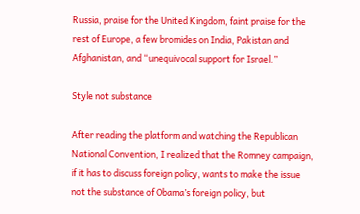Russia, praise for the United Kingdom, faint praise for the rest of Europe, a few bromides on India, Pakistan and Afghanistan, and “unequivocal support for Israel.”

Style not substance

After reading the platform and watching the Republican National Convention, I realized that the Romney campaign, if it has to discuss foreign policy, wants to make the issue not the substance of Obama’s foreign policy, but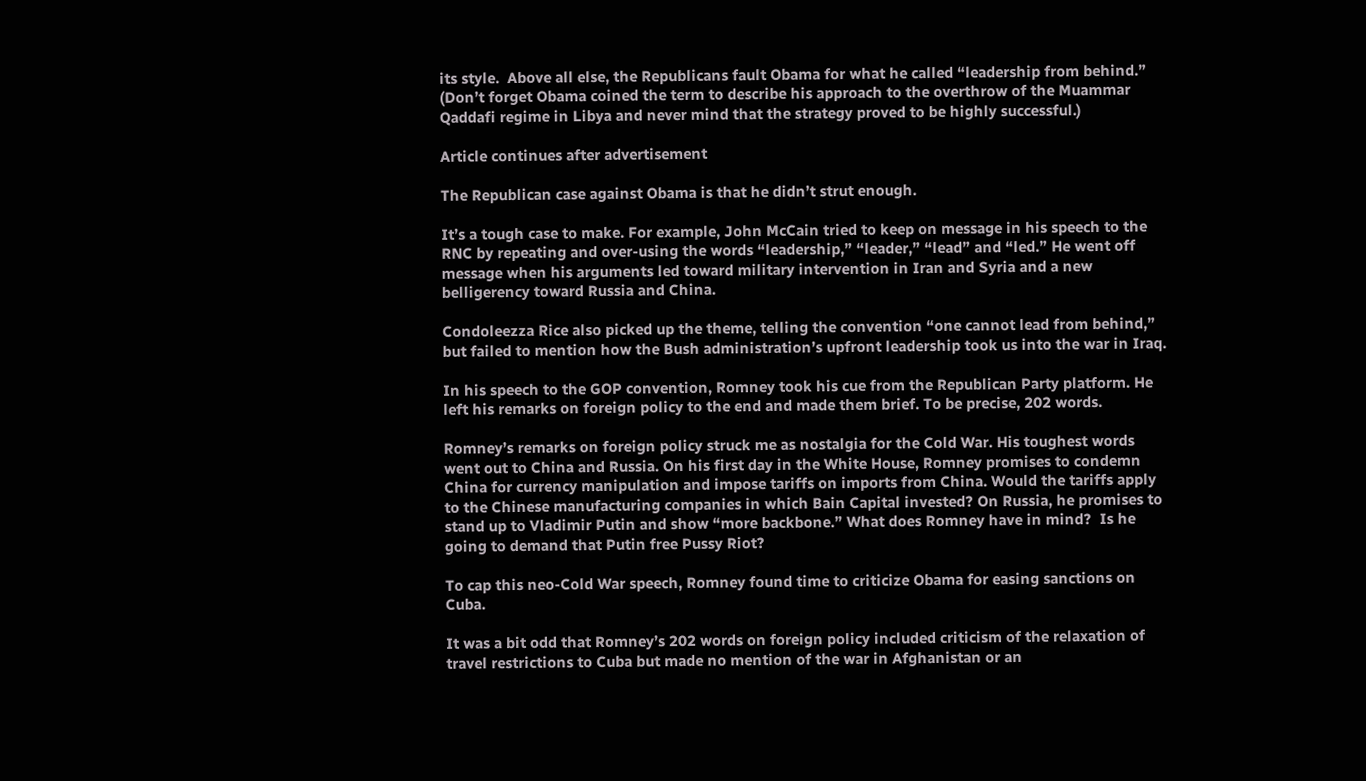its style.  Above all else, the Republicans fault Obama for what he called “leadership from behind.”  (Don’t forget Obama coined the term to describe his approach to the overthrow of the Muammar Qaddafi regime in Libya and never mind that the strategy proved to be highly successful.)

Article continues after advertisement

The Republican case against Obama is that he didn’t strut enough.

It’s a tough case to make. For example, John McCain tried to keep on message in his speech to the RNC by repeating and over-using the words “leadership,” “leader,” “lead” and “led.” He went off message when his arguments led toward military intervention in Iran and Syria and a new belligerency toward Russia and China.

Condoleezza Rice also picked up the theme, telling the convention “one cannot lead from behind,” but failed to mention how the Bush administration’s upfront leadership took us into the war in Iraq.

In his speech to the GOP convention, Romney took his cue from the Republican Party platform. He left his remarks on foreign policy to the end and made them brief. To be precise, 202 words.

Romney’s remarks on foreign policy struck me as nostalgia for the Cold War. His toughest words went out to China and Russia. On his first day in the White House, Romney promises to condemn China for currency manipulation and impose tariffs on imports from China. Would the tariffs apply to the Chinese manufacturing companies in which Bain Capital invested? On Russia, he promises to stand up to Vladimir Putin and show “more backbone.” What does Romney have in mind?  Is he going to demand that Putin free Pussy Riot?

To cap this neo-Cold War speech, Romney found time to criticize Obama for easing sanctions on Cuba.

It was a bit odd that Romney’s 202 words on foreign policy included criticism of the relaxation of travel restrictions to Cuba but made no mention of the war in Afghanistan or an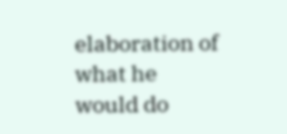elaboration of what he would do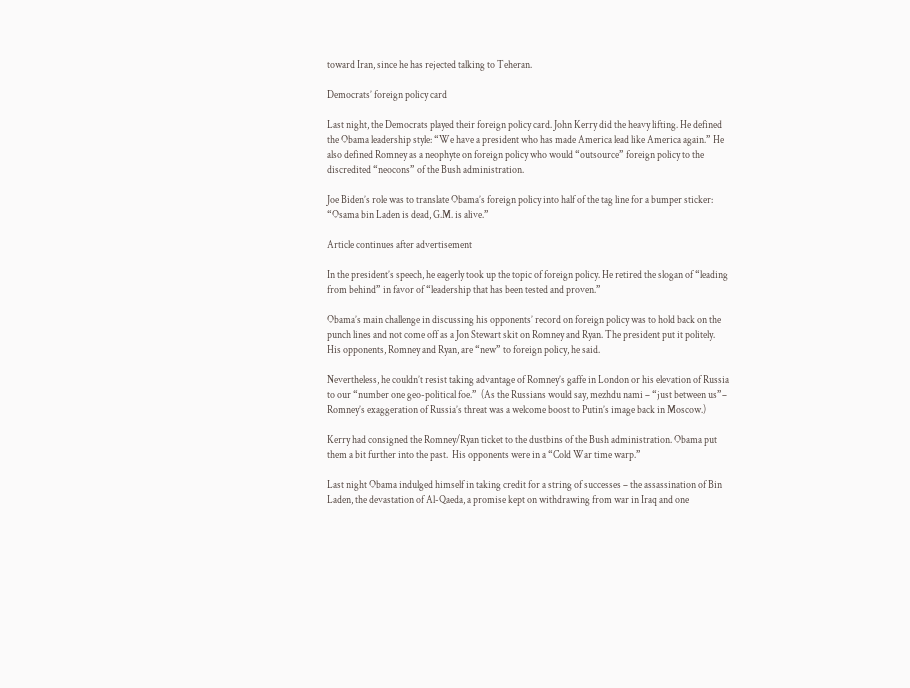toward Iran, since he has rejected talking to Teheran.

Democrats’ foreign policy card

Last night, the Democrats played their foreign policy card. John Kerry did the heavy lifting. He defined the Obama leadership style: “We have a president who has made America lead like America again.” He also defined Romney as a neophyte on foreign policy who would “outsource” foreign policy to the discredited “neocons” of the Bush administration.

Joe Biden’s role was to translate Obama’s foreign policy into half of the tag line for a bumper sticker:  “Osama bin Laden is dead, G.M. is alive.”

Article continues after advertisement

In the president’s speech, he eagerly took up the topic of foreign policy. He retired the slogan of “leading from behind” in favor of “leadership that has been tested and proven.”

Obama’s main challenge in discussing his opponents’ record on foreign policy was to hold back on the punch lines and not come off as a Jon Stewart skit on Romney and Ryan. The president put it politely. His opponents, Romney and Ryan, are “new” to foreign policy, he said.

Nevertheless, he couldn’t resist taking advantage of Romney’s gaffe in London or his elevation of Russia to our “number one geo-political foe.”  (As the Russians would say, mezhdu nami – “just between us”– Romney’s exaggeration of Russia’s threat was a welcome boost to Putin’s image back in Moscow.)

Kerry had consigned the Romney/Ryan ticket to the dustbins of the Bush administration. Obama put them a bit further into the past.  His opponents were in a “Cold War time warp.”

Last night Obama indulged himself in taking credit for a string of successes – the assassination of Bin Laden, the devastation of Al-Qaeda, a promise kept on withdrawing from war in Iraq and one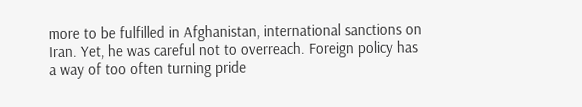more to be fulfilled in Afghanistan, international sanctions on Iran. Yet, he was careful not to overreach. Foreign policy has a way of too often turning pride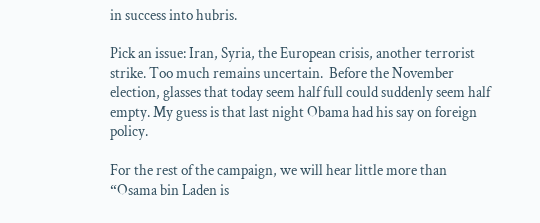in success into hubris.

Pick an issue: Iran, Syria, the European crisis, another terrorist strike. Too much remains uncertain.  Before the November election, glasses that today seem half full could suddenly seem half empty. My guess is that last night Obama had his say on foreign policy.

For the rest of the campaign, we will hear little more than “Osama bin Laden is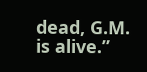dead, G.M. is alive.”